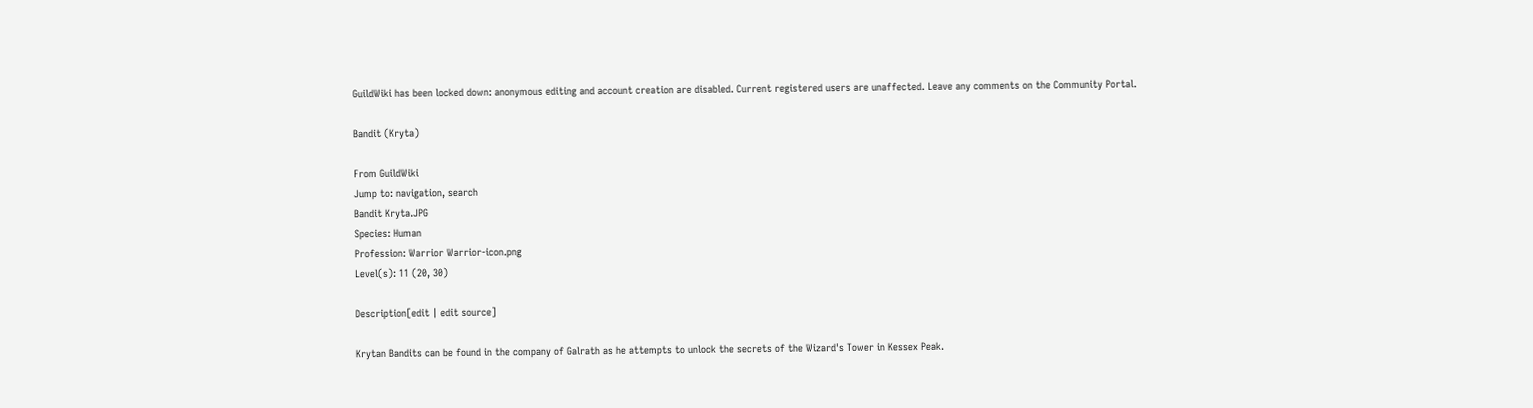GuildWiki has been locked down: anonymous editing and account creation are disabled. Current registered users are unaffected. Leave any comments on the Community Portal.

Bandit (Kryta)

From GuildWiki
Jump to: navigation, search
Bandit Kryta.JPG
Species: Human
Profession: Warrior Warrior-icon.png
Level(s): 11 (20, 30)

Description[edit | edit source]

Krytan Bandits can be found in the company of Galrath as he attempts to unlock the secrets of the Wizard's Tower in Kessex Peak.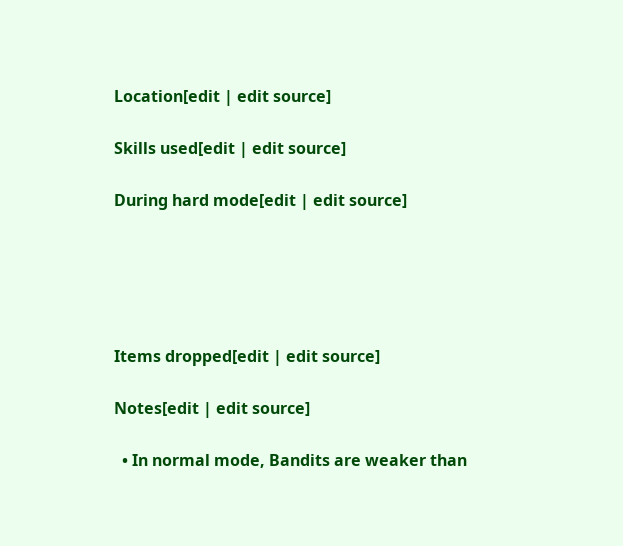Location[edit | edit source]

Skills used[edit | edit source]

During hard mode[edit | edit source]





Items dropped[edit | edit source]

Notes[edit | edit source]

  • In normal mode, Bandits are weaker than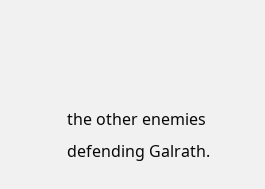the other enemies defending Galrath.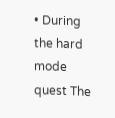• During the hard mode quest The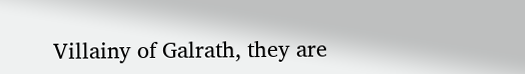Villainy of Galrath, they are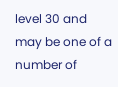level 30 and may be one of a number of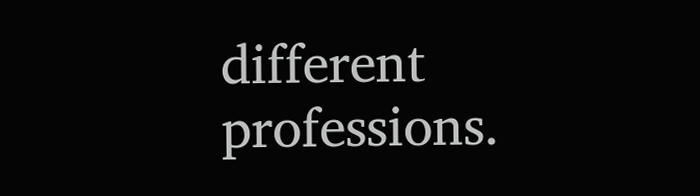different professions.